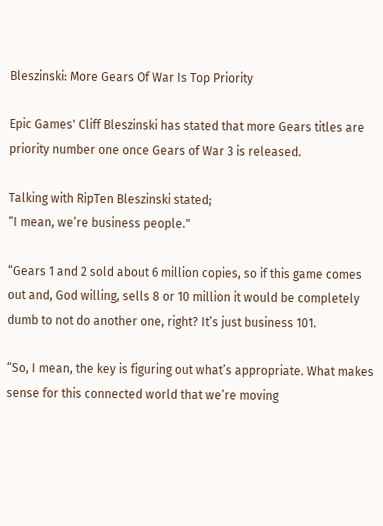Bleszinski: More Gears Of War Is Top Priority

Epic Games' Cliff Bleszinski has stated that more Gears titles are priority number one once Gears of War 3 is released.

Talking with RipTen Bleszinski stated;
“I mean, we’re business people."

“Gears 1 and 2 sold about 6 million copies, so if this game comes out and, God willing, sells 8 or 10 million it would be completely dumb to not do another one, right? It’s just business 101.

“So, I mean, the key is figuring out what’s appropriate. What makes sense for this connected world that we’re moving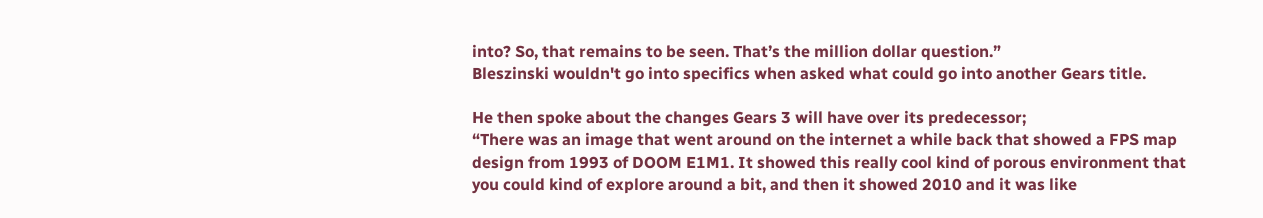into? So, that remains to be seen. That’s the million dollar question.”
Bleszinski wouldn't go into specifics when asked what could go into another Gears title.

He then spoke about the changes Gears 3 will have over its predecessor;
“There was an image that went around on the internet a while back that showed a FPS map design from 1993 of DOOM E1M1. It showed this really cool kind of porous environment that you could kind of explore around a bit, and then it showed 2010 and it was like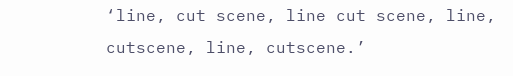‘line, cut scene, line cut scene, line, cutscene, line, cutscene.’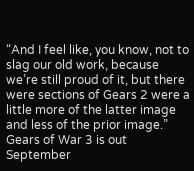“And I feel like, you know, not to slag our old work, because we’re still proud of it, but there were sections of Gears 2 were a little more of the latter image and less of the prior image.”
Gears of War 3 is out September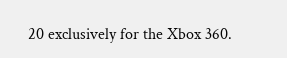20 exclusively for the Xbox 360.